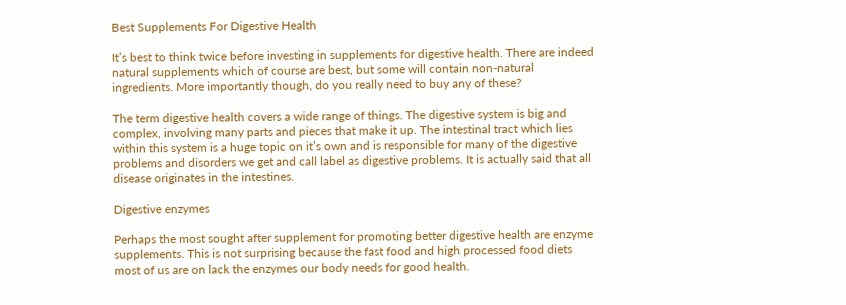Best Supplements For Digestive Health

It’s best to think twice before investing in supplements for digestive health. There are indeed natural supplements which of course are best, but some will contain non-natural ingredients. More importantly though, do you really need to buy any of these?

The term digestive health covers a wide range of things. The digestive system is big and complex, involving many parts and pieces that make it up. The intestinal tract which lies within this system is a huge topic on it’s own and is responsible for many of the digestive problems and disorders we get and call label as digestive problems. It is actually said that all disease originates in the intestines.

Digestive enzymes

Perhaps the most sought after supplement for promoting better digestive health are enzyme supplements. This is not surprising because the fast food and high processed food diets most of us are on lack the enzymes our body needs for good health.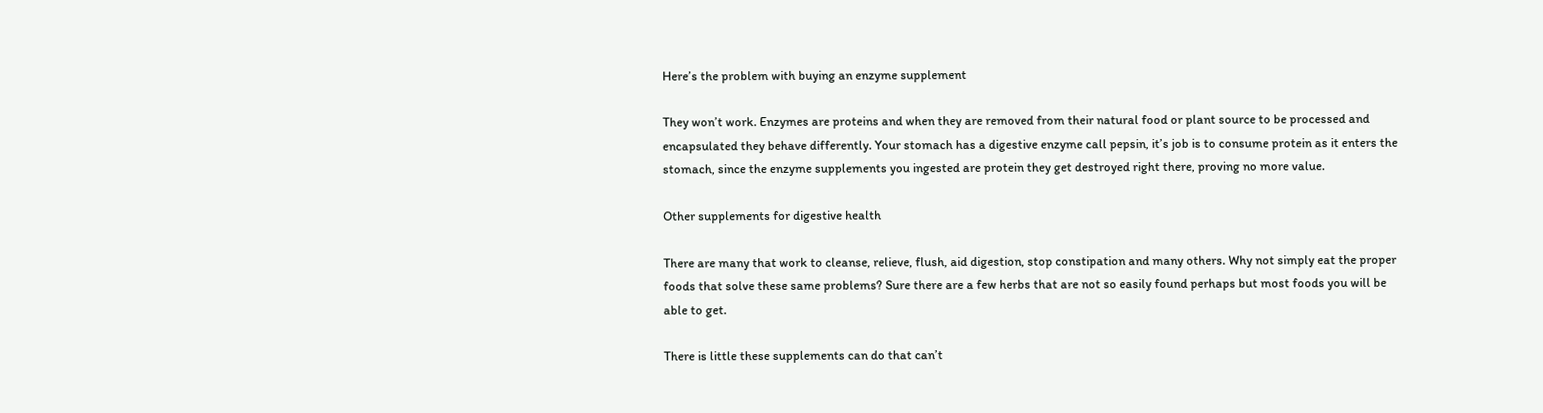Here’s the problem with buying an enzyme supplement

They won’t work. Enzymes are proteins and when they are removed from their natural food or plant source to be processed and encapsulated they behave differently. Your stomach has a digestive enzyme call pepsin, it’s job is to consume protein as it enters the stomach, since the enzyme supplements you ingested are protein they get destroyed right there, proving no more value.

Other supplements for digestive health

There are many that work to cleanse, relieve, flush, aid digestion, stop constipation and many others. Why not simply eat the proper foods that solve these same problems? Sure there are a few herbs that are not so easily found perhaps but most foods you will be able to get.

There is little these supplements can do that can’t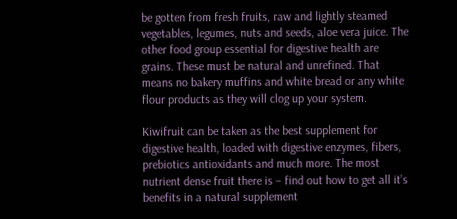be gotten from fresh fruits, raw and lightly steamed vegetables, legumes, nuts and seeds, aloe vera juice. The other food group essential for digestive health are grains. These must be natural and unrefined. That means no bakery muffins and white bread or any white flour products as they will clog up your system.

Kiwifruit can be taken as the best supplement for digestive health, loaded with digestive enzymes, fibers, prebiotics antioxidants and much more. The most nutrient dense fruit there is – find out how to get all it’s benefits in a natural supplement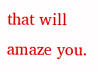that will amaze you.